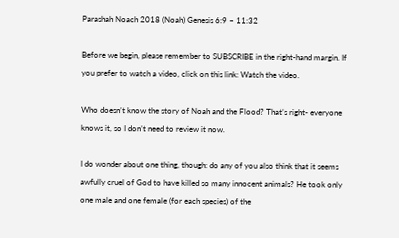Parashah Noach 2018 (Noah) Genesis 6:9 – 11:32

Before we begin, please remember to SUBSCRIBE in the right-hand margin. If you prefer to watch a video, click on this link: Watch the video.

Who doesn’t know the story of Noah and the Flood? That’s right- everyone knows it, so I don’t need to review it now.

I do wonder about one thing, though: do any of you also think that it seems awfully cruel of God to have killed so many innocent animals? He took only one male and one female (for each species) of the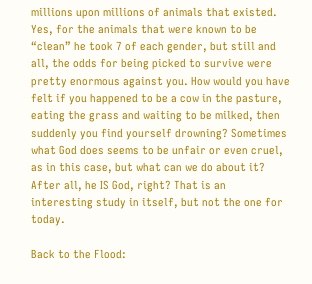millions upon millions of animals that existed. Yes, for the animals that were known to be “clean” he took 7 of each gender, but still and all, the odds for being picked to survive were pretty enormous against you. How would you have felt if you happened to be a cow in the pasture, eating the grass and waiting to be milked, then suddenly you find yourself drowning? Sometimes what God does seems to be unfair or even cruel, as in this case, but what can we do about it? After all, he IS God, right? That is an interesting study in itself, but not the one for today.

Back to the Flood: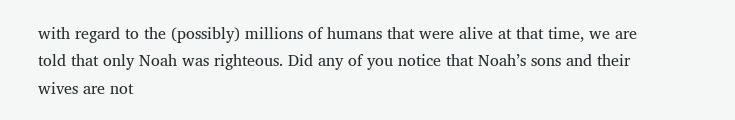with regard to the (possibly) millions of humans that were alive at that time, we are told that only Noah was righteous. Did any of you notice that Noah’s sons and their wives are not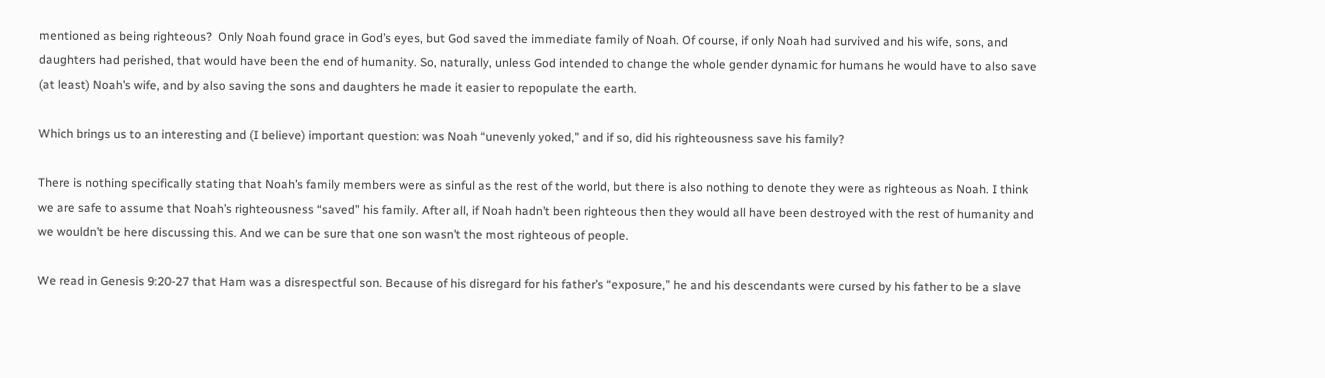mentioned as being righteous?  Only Noah found grace in God’s eyes, but God saved the immediate family of Noah. Of course, if only Noah had survived and his wife, sons, and daughters had perished, that would have been the end of humanity. So, naturally, unless God intended to change the whole gender dynamic for humans he would have to also save (at least) Noah’s wife, and by also saving the sons and daughters he made it easier to repopulate the earth.

Which brings us to an interesting and (I believe) important question: was Noah “unevenly yoked,” and if so, did his righteousness save his family?

There is nothing specifically stating that Noah’s family members were as sinful as the rest of the world, but there is also nothing to denote they were as righteous as Noah. I think we are safe to assume that Noah’s righteousness “saved” his family. After all, if Noah hadn’t been righteous then they would all have been destroyed with the rest of humanity and we wouldn’t be here discussing this. And we can be sure that one son wasn’t the most righteous of people.

We read in Genesis 9:20-27 that Ham was a disrespectful son. Because of his disregard for his father’s “exposure,” he and his descendants were cursed by his father to be a slave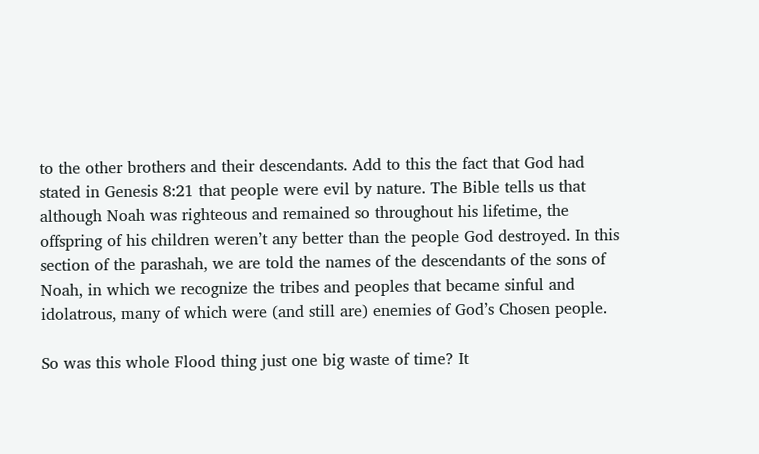to the other brothers and their descendants. Add to this the fact that God had stated in Genesis 8:21 that people were evil by nature. The Bible tells us that although Noah was righteous and remained so throughout his lifetime, the offspring of his children weren’t any better than the people God destroyed. In this section of the parashah, we are told the names of the descendants of the sons of Noah, in which we recognize the tribes and peoples that became sinful and idolatrous, many of which were (and still are) enemies of God’s Chosen people.

So was this whole Flood thing just one big waste of time? It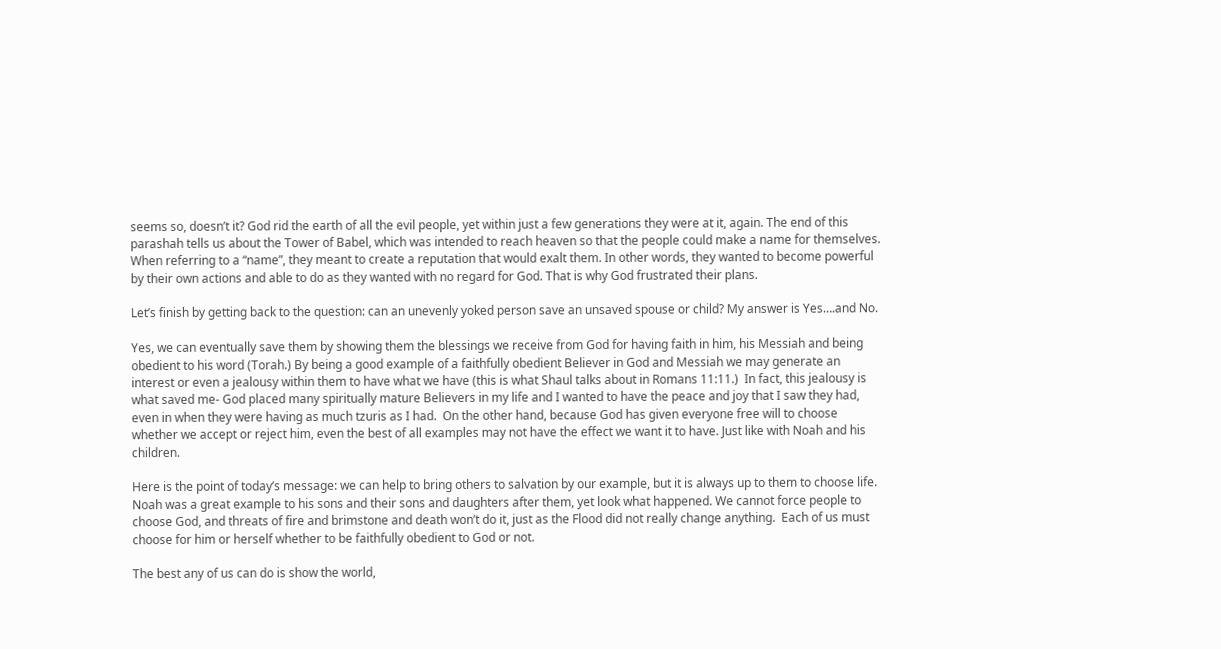seems so, doesn’t it? God rid the earth of all the evil people, yet within just a few generations they were at it, again. The end of this parashah tells us about the Tower of Babel, which was intended to reach heaven so that the people could make a name for themselves.  When referring to a “name”, they meant to create a reputation that would exalt them. In other words, they wanted to become powerful by their own actions and able to do as they wanted with no regard for God. That is why God frustrated their plans.

Let’s finish by getting back to the question: can an unevenly yoked person save an unsaved spouse or child? My answer is Yes….and No.

Yes, we can eventually save them by showing them the blessings we receive from God for having faith in him, his Messiah and being obedient to his word (Torah.) By being a good example of a faithfully obedient Believer in God and Messiah we may generate an interest or even a jealousy within them to have what we have (this is what Shaul talks about in Romans 11:11.)  In fact, this jealousy is what saved me- God placed many spiritually mature Believers in my life and I wanted to have the peace and joy that I saw they had, even in when they were having as much tzuris as I had.  On the other hand, because God has given everyone free will to choose whether we accept or reject him, even the best of all examples may not have the effect we want it to have. Just like with Noah and his children.

Here is the point of today’s message: we can help to bring others to salvation by our example, but it is always up to them to choose life. Noah was a great example to his sons and their sons and daughters after them, yet look what happened. We cannot force people to choose God, and threats of fire and brimstone and death won’t do it, just as the Flood did not really change anything.  Each of us must choose for him or herself whether to be faithfully obedient to God or not.

The best any of us can do is show the world,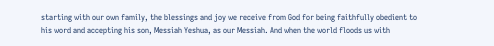starting with our own family, the blessings and joy we receive from God for being faithfully obedient to his word and accepting his son, Messiah Yeshua, as our Messiah. And when the world floods us with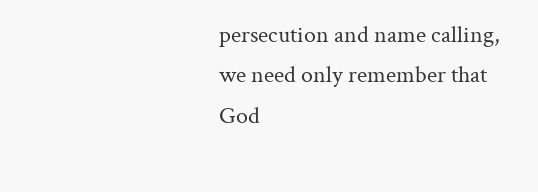persecution and name calling, we need only remember that God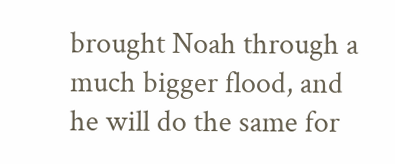brought Noah through a much bigger flood, and he will do the same for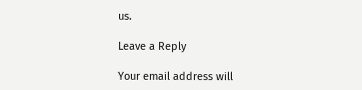us.

Leave a Reply

Your email address will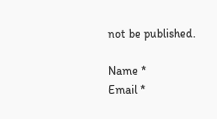not be published.

Name *
Email *